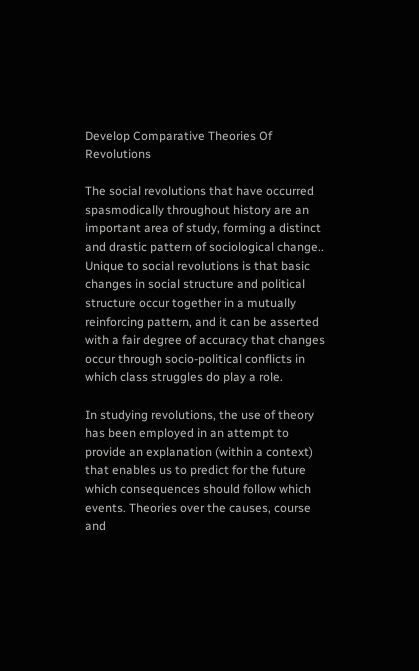Develop Comparative Theories Of Revolutions

The social revolutions that have occurred spasmodically throughout history are an important area of study, forming a distinct and drastic pattern of sociological change.. Unique to social revolutions is that basic changes in social structure and political structure occur together in a mutually reinforcing pattern, and it can be asserted with a fair degree of accuracy that changes occur through socio-political conflicts in which class struggles do play a role.

In studying revolutions, the use of theory has been employed in an attempt to provide an explanation (within a context) that enables us to predict for the future which consequences should follow which events. Theories over the causes, course and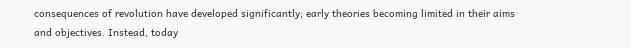consequences of revolution have developed significantly; early theories becoming limited in their aims and objectives. Instead, today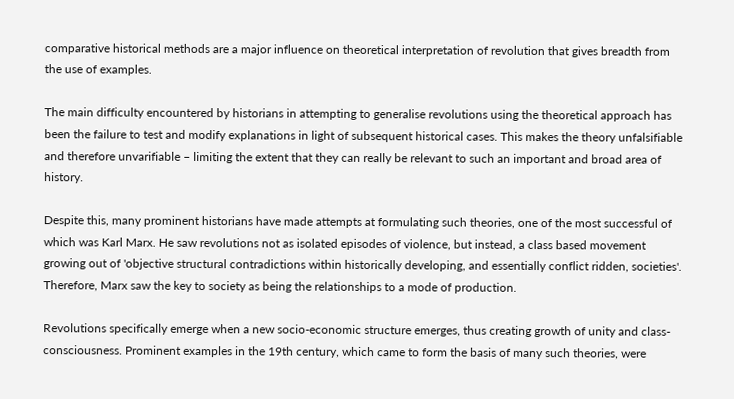comparative historical methods are a major influence on theoretical interpretation of revolution that gives breadth from the use of examples.

The main difficulty encountered by historians in attempting to generalise revolutions using the theoretical approach has been the failure to test and modify explanations in light of subsequent historical cases. This makes the theory unfalsifiable and therefore unvarifiable – limiting the extent that they can really be relevant to such an important and broad area of history.

Despite this, many prominent historians have made attempts at formulating such theories, one of the most successful of which was Karl Marx. He saw revolutions not as isolated episodes of violence, but instead, a class based movement growing out of 'objective structural contradictions within historically developing, and essentially conflict ridden, societies'. Therefore, Marx saw the key to society as being the relationships to a mode of production.

Revolutions specifically emerge when a new socio-economic structure emerges, thus creating growth of unity and class-consciousness. Prominent examples in the 19th century, which came to form the basis of many such theories, were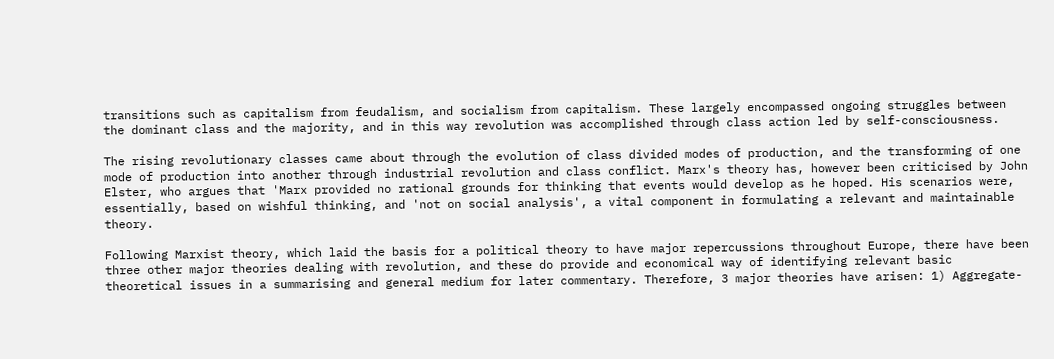transitions such as capitalism from feudalism, and socialism from capitalism. These largely encompassed ongoing struggles between the dominant class and the majority, and in this way revolution was accomplished through class action led by self-consciousness.

The rising revolutionary classes came about through the evolution of class divided modes of production, and the transforming of one mode of production into another through industrial revolution and class conflict. Marx's theory has, however been criticised by John Elster, who argues that 'Marx provided no rational grounds for thinking that events would develop as he hoped. His scenarios were, essentially, based on wishful thinking, and 'not on social analysis', a vital component in formulating a relevant and maintainable theory.

Following Marxist theory, which laid the basis for a political theory to have major repercussions throughout Europe, there have been three other major theories dealing with revolution, and these do provide and economical way of identifying relevant basic theoretical issues in a summarising and general medium for later commentary. Therefore, 3 major theories have arisen: 1) Aggregate-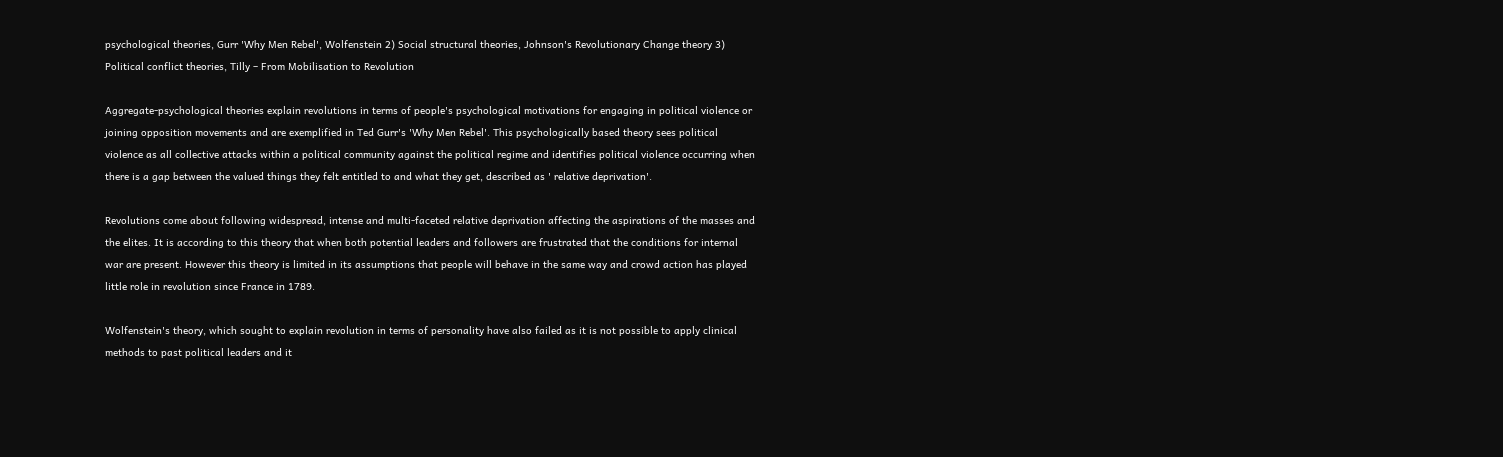psychological theories, Gurr 'Why Men Rebel', Wolfenstein 2) Social structural theories, Johnson's Revolutionary Change theory 3) Political conflict theories, Tilly – From Mobilisation to Revolution

Aggregate-psychological theories explain revolutions in terms of people's psychological motivations for engaging in political violence or joining opposition movements and are exemplified in Ted Gurr's 'Why Men Rebel'. This psychologically based theory sees political violence as all collective attacks within a political community against the political regime and identifies political violence occurring when there is a gap between the valued things they felt entitled to and what they get, described as ' relative deprivation'.

Revolutions come about following widespread, intense and multi-faceted relative deprivation affecting the aspirations of the masses and the elites. It is according to this theory that when both potential leaders and followers are frustrated that the conditions for internal war are present. However this theory is limited in its assumptions that people will behave in the same way and crowd action has played little role in revolution since France in 1789.

Wolfenstein's theory, which sought to explain revolution in terms of personality have also failed as it is not possible to apply clinical methods to past political leaders and it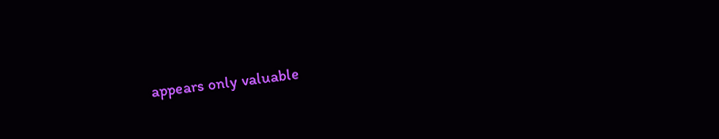appears only valuable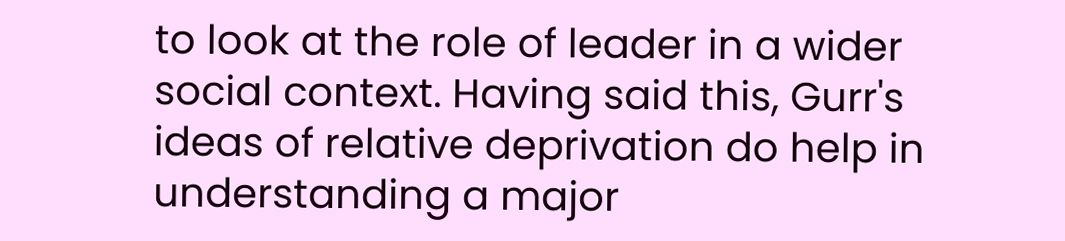to look at the role of leader in a wider social context. Having said this, Gurr's ideas of relative deprivation do help in understanding a major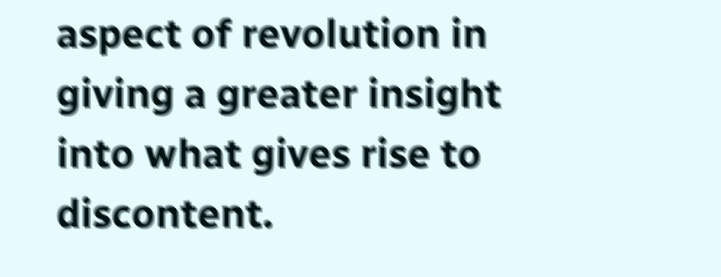aspect of revolution in giving a greater insight into what gives rise to discontent.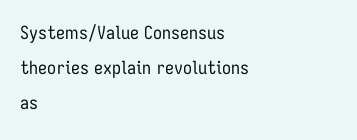Systems/Value Consensus theories explain revolutions as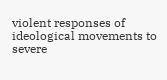violent responses of ideological movements to severe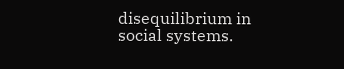disequilibrium in social systems.